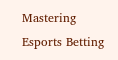Mastering Esports Betting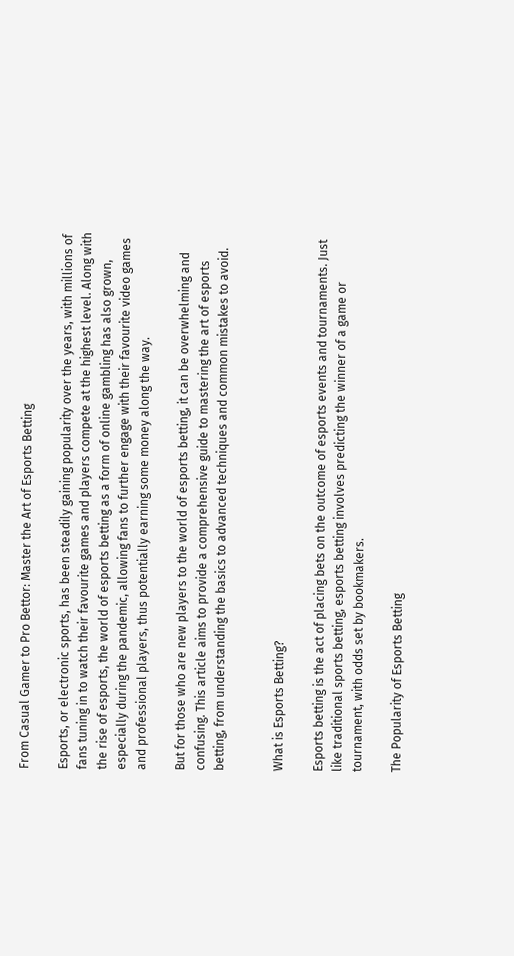From Casual Gamer to Pro Bettor: Master the Art of Esports Betting

Esports, or electronic sports, has been steadily gaining popularity over the years, with millions of fans tuning in to watch their favourite games and players compete at the highest level. Along with the rise of esports, the world of esports betting as a form of online gambling has also grown, especially during the pandemic, allowing fans to further engage with their favourite video games and professional players, thus potentially earning some money along the way.

But for those who are new players to the world of esports betting, it can be overwhelming and confusing. This article aims to provide a comprehensive guide to mastering the art of esports betting, from understanding the basics to advanced techniques and common mistakes to avoid.


What is Esports Betting?

Esports betting is the act of placing bets on the outcome of esports events and tournaments. Just like traditional sports betting, esports betting involves predicting the winner of a game or tournament, with odds set by bookmakers.

The Popularity of Esports Betting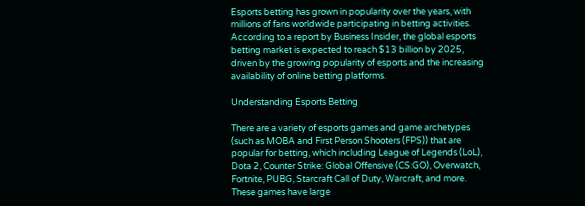Esports betting has grown in popularity over the years, with millions of fans worldwide participating in betting activities. According to a report by Business Insider, the global esports betting market is expected to reach $13 billion by 2025, driven by the growing popularity of esports and the increasing availability of online betting platforms.

Understanding Esports Betting

There are a variety of esports games and game archetypes (such as MOBA and First Person Shooters (FPS)) that are popular for betting, which including League of Legends (LoL), Dota 2, Counter Strike: Global Offensive (CS:GO), Overwatch, Fortnite, PUBG, Starcraft Call of Duty, Warcraft, and more. These games have large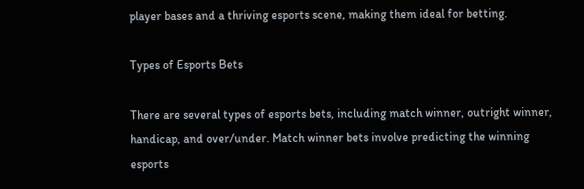player bases and a thriving esports scene, making them ideal for betting.

Types of Esports Bets

There are several types of esports bets, including match winner, outright winner, handicap, and over/under. Match winner bets involve predicting the winning esports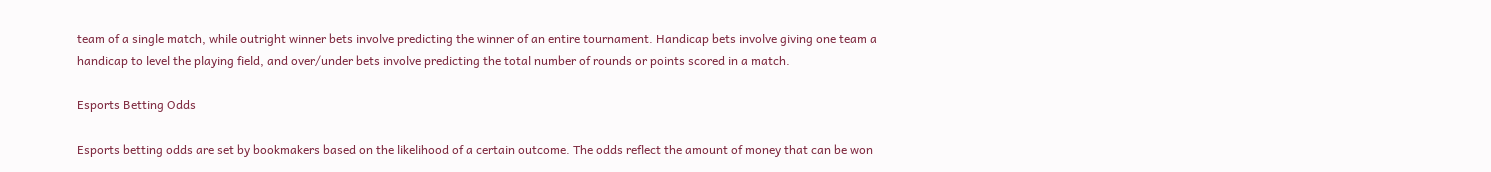team of a single match, while outright winner bets involve predicting the winner of an entire tournament. Handicap bets involve giving one team a handicap to level the playing field, and over/under bets involve predicting the total number of rounds or points scored in a match.

Esports Betting Odds

Esports betting odds are set by bookmakers based on the likelihood of a certain outcome. The odds reflect the amount of money that can be won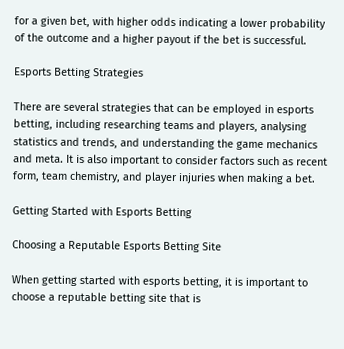for a given bet, with higher odds indicating a lower probability of the outcome and a higher payout if the bet is successful.

Esports Betting Strategies

There are several strategies that can be employed in esports betting, including researching teams and players, analysing statistics and trends, and understanding the game mechanics and meta. It is also important to consider factors such as recent form, team chemistry, and player injuries when making a bet.

Getting Started with Esports Betting

Choosing a Reputable Esports Betting Site

When getting started with esports betting, it is important to choose a reputable betting site that is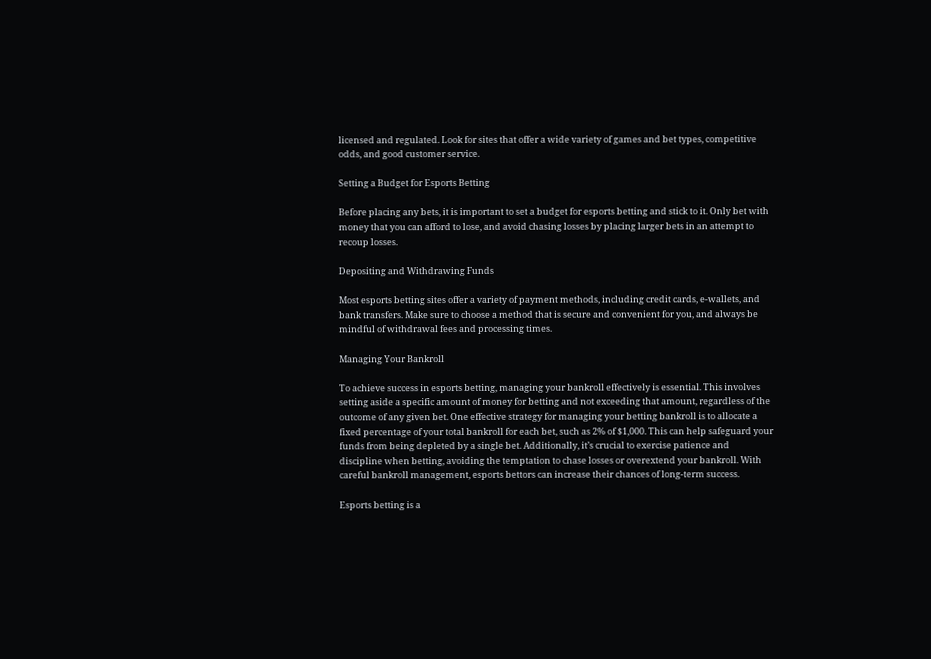licensed and regulated. Look for sites that offer a wide variety of games and bet types, competitive odds, and good customer service.

Setting a Budget for Esports Betting

Before placing any bets, it is important to set a budget for esports betting and stick to it. Only bet with money that you can afford to lose, and avoid chasing losses by placing larger bets in an attempt to recoup losses.

Depositing and Withdrawing Funds

Most esports betting sites offer a variety of payment methods, including credit cards, e-wallets, and bank transfers. Make sure to choose a method that is secure and convenient for you, and always be mindful of withdrawal fees and processing times.

Managing Your Bankroll

To achieve success in esports betting, managing your bankroll effectively is essential. This involves setting aside a specific amount of money for betting and not exceeding that amount, regardless of the outcome of any given bet. One effective strategy for managing your betting bankroll is to allocate a fixed percentage of your total bankroll for each bet, such as 2% of $1,000. This can help safeguard your funds from being depleted by a single bet. Additionally, it’s crucial to exercise patience and discipline when betting, avoiding the temptation to chase losses or overextend your bankroll. With careful bankroll management, esports bettors can increase their chances of long-term success.

Esports betting is a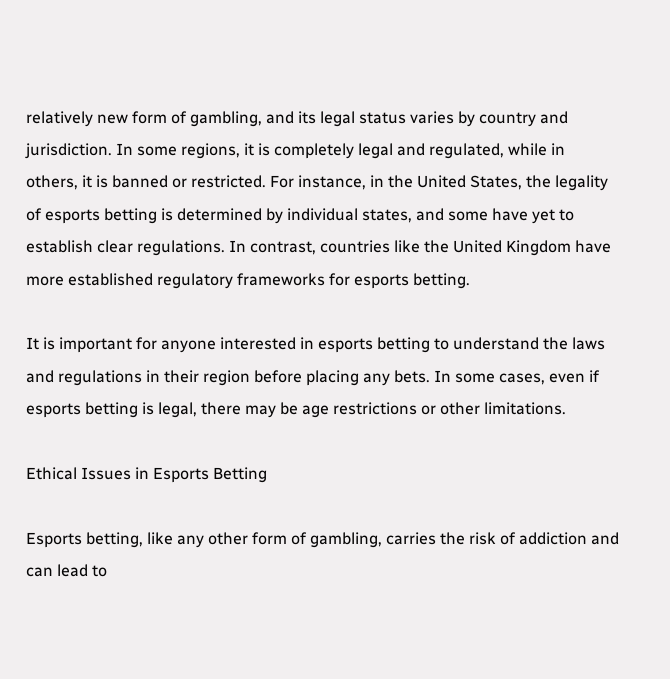relatively new form of gambling, and its legal status varies by country and jurisdiction. In some regions, it is completely legal and regulated, while in others, it is banned or restricted. For instance, in the United States, the legality of esports betting is determined by individual states, and some have yet to establish clear regulations. In contrast, countries like the United Kingdom have more established regulatory frameworks for esports betting.

It is important for anyone interested in esports betting to understand the laws and regulations in their region before placing any bets. In some cases, even if esports betting is legal, there may be age restrictions or other limitations.

Ethical Issues in Esports Betting

Esports betting, like any other form of gambling, carries the risk of addiction and can lead to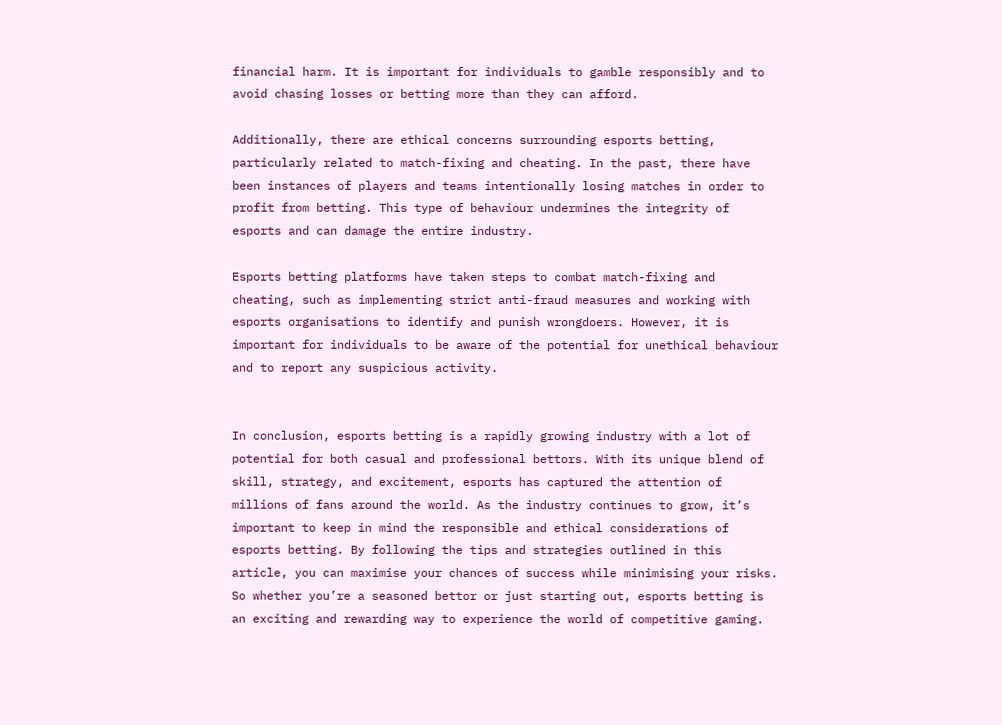financial harm. It is important for individuals to gamble responsibly and to avoid chasing losses or betting more than they can afford.

Additionally, there are ethical concerns surrounding esports betting, particularly related to match-fixing and cheating. In the past, there have been instances of players and teams intentionally losing matches in order to profit from betting. This type of behaviour undermines the integrity of esports and can damage the entire industry.

Esports betting platforms have taken steps to combat match-fixing and cheating, such as implementing strict anti-fraud measures and working with esports organisations to identify and punish wrongdoers. However, it is important for individuals to be aware of the potential for unethical behaviour and to report any suspicious activity.


In conclusion, esports betting is a rapidly growing industry with a lot of potential for both casual and professional bettors. With its unique blend of skill, strategy, and excitement, esports has captured the attention of millions of fans around the world. As the industry continues to grow, it’s important to keep in mind the responsible and ethical considerations of esports betting. By following the tips and strategies outlined in this article, you can maximise your chances of success while minimising your risks. So whether you’re a seasoned bettor or just starting out, esports betting is an exciting and rewarding way to experience the world of competitive gaming.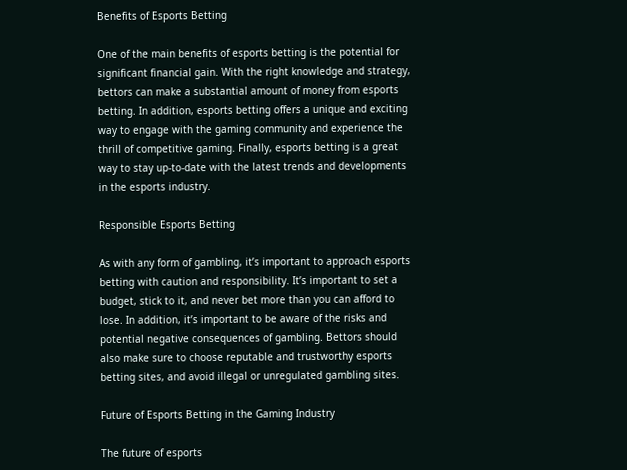Benefits of Esports Betting

One of the main benefits of esports betting is the potential for significant financial gain. With the right knowledge and strategy, bettors can make a substantial amount of money from esports betting. In addition, esports betting offers a unique and exciting way to engage with the gaming community and experience the thrill of competitive gaming. Finally, esports betting is a great way to stay up-to-date with the latest trends and developments in the esports industry.

Responsible Esports Betting

As with any form of gambling, it’s important to approach esports betting with caution and responsibility. It’s important to set a budget, stick to it, and never bet more than you can afford to lose. In addition, it’s important to be aware of the risks and potential negative consequences of gambling. Bettors should also make sure to choose reputable and trustworthy esports betting sites, and avoid illegal or unregulated gambling sites.

Future of Esports Betting in the Gaming Industry

The future of esports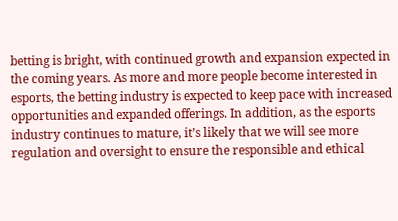betting is bright, with continued growth and expansion expected in the coming years. As more and more people become interested in esports, the betting industry is expected to keep pace with increased opportunities and expanded offerings. In addition, as the esports industry continues to mature, it’s likely that we will see more regulation and oversight to ensure the responsible and ethical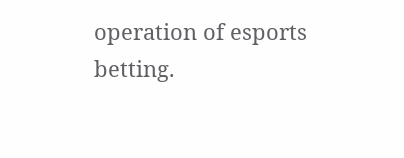operation of esports betting.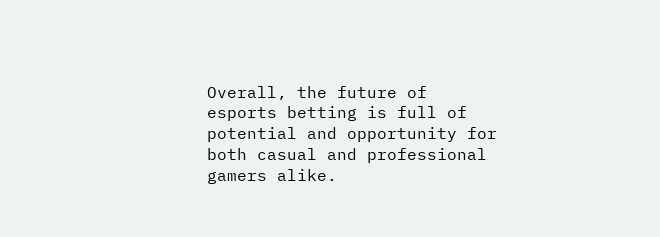Overall, the future of esports betting is full of potential and opportunity for both casual and professional gamers alike.